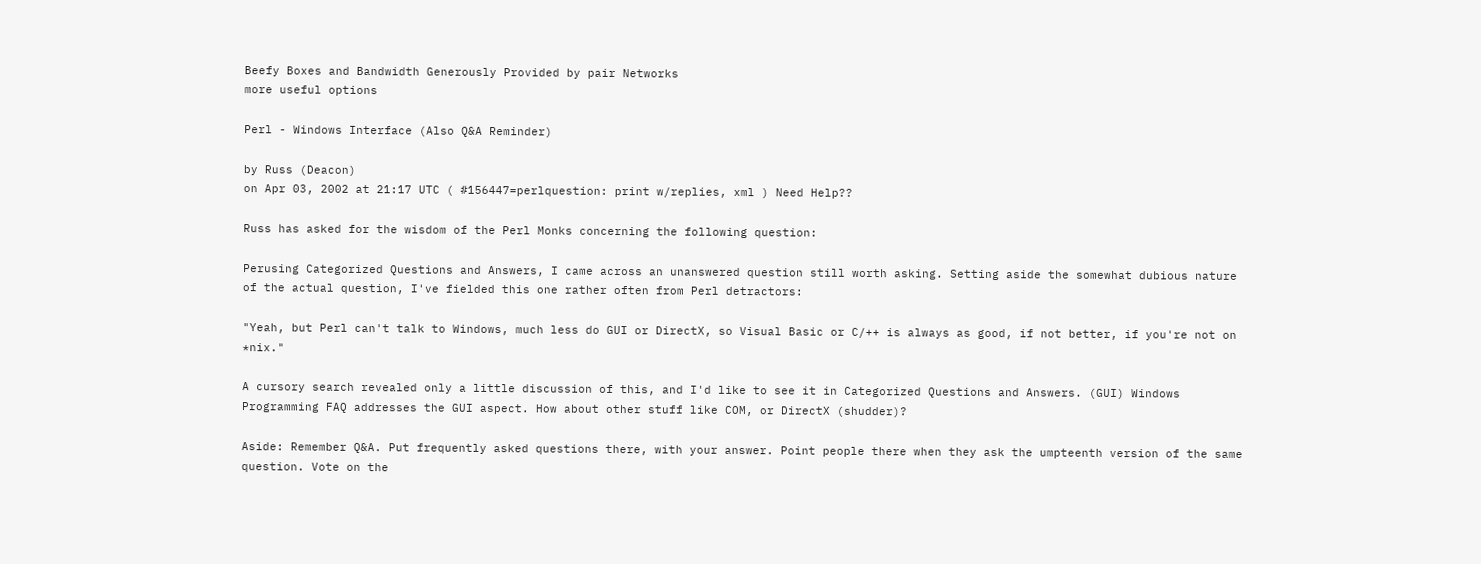Beefy Boxes and Bandwidth Generously Provided by pair Networks
more useful options

Perl - Windows Interface (Also Q&A Reminder)

by Russ (Deacon)
on Apr 03, 2002 at 21:17 UTC ( #156447=perlquestion: print w/replies, xml ) Need Help??

Russ has asked for the wisdom of the Perl Monks concerning the following question:

Perusing Categorized Questions and Answers, I came across an unanswered question still worth asking. Setting aside the somewhat dubious nature of the actual question, I've fielded this one rather often from Perl detractors:

"Yeah, but Perl can't talk to Windows, much less do GUI or DirectX, so Visual Basic or C/++ is always as good, if not better, if you're not on *nix."

A cursory search revealed only a little discussion of this, and I'd like to see it in Categorized Questions and Answers. (GUI) Windows Programming FAQ addresses the GUI aspect. How about other stuff like COM, or DirectX (shudder)?

Aside: Remember Q&A. Put frequently asked questions there, with your answer. Point people there when they ask the umpteenth version of the same question. Vote on the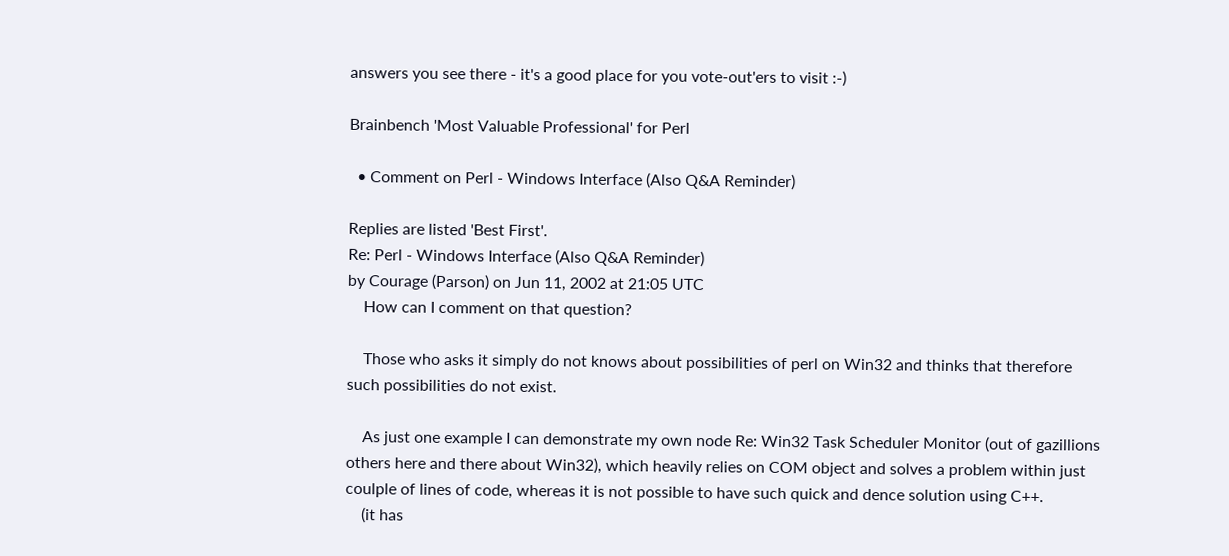answers you see there - it's a good place for you vote-out'ers to visit :-)

Brainbench 'Most Valuable Professional' for Perl

  • Comment on Perl - Windows Interface (Also Q&A Reminder)

Replies are listed 'Best First'.
Re: Perl - Windows Interface (Also Q&A Reminder)
by Courage (Parson) on Jun 11, 2002 at 21:05 UTC
    How can I comment on that question?

    Those who asks it simply do not knows about possibilities of perl on Win32 and thinks that therefore such possibilities do not exist.

    As just one example I can demonstrate my own node Re: Win32 Task Scheduler Monitor (out of gazillions others here and there about Win32), which heavily relies on COM object and solves a problem within just coulple of lines of code, whereas it is not possible to have such quick and dence solution using C++.
    (it has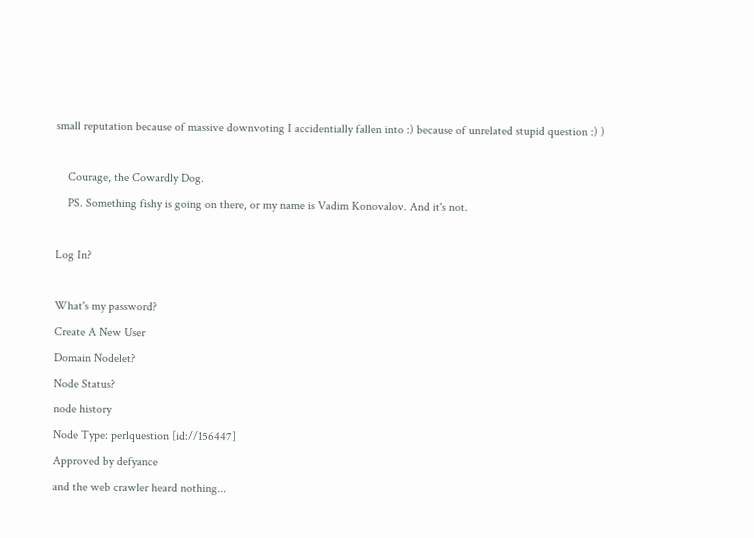small reputation because of massive downvoting I accidentially fallen into :) because of unrelated stupid question :) )

    Courage, the Cowardly Dog.
    PS. Something fishy is going on there, or my name is Vadim Konovalov. And it's not.

Log In?

What's my password?
Create A New User
Domain Nodelet?
Node Status?
node history
Node Type: perlquestion [id://156447]
Approved by defyance
and the web crawler heard nothing...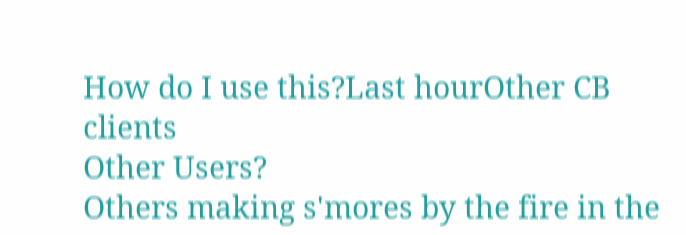How do I use this?Last hourOther CB clients
Other Users?
Others making s'mores by the fire in the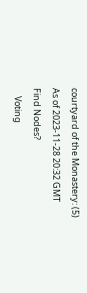courtyard of the Monastery: (5)
As of 2023-11-28 20:32 GMT
Find Nodes?
    Voting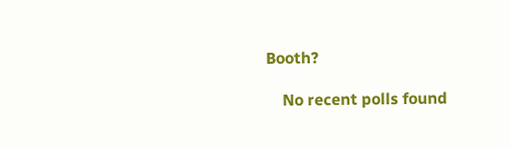Booth?

    No recent polls found